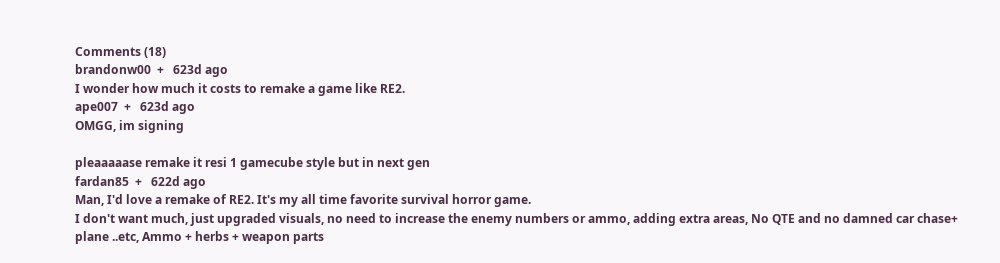Comments (18)
brandonw00  +   623d ago
I wonder how much it costs to remake a game like RE2.
ape007  +   623d ago
OMGG, im signing

pleaaaaase remake it resi 1 gamecube style but in next gen
fardan85  +   622d ago
Man, I'd love a remake of RE2. It's my all time favorite survival horror game.
I don't want much, just upgraded visuals, no need to increase the enemy numbers or ammo, adding extra areas, No QTE and no damned car chase+ plane ..etc, Ammo + herbs + weapon parts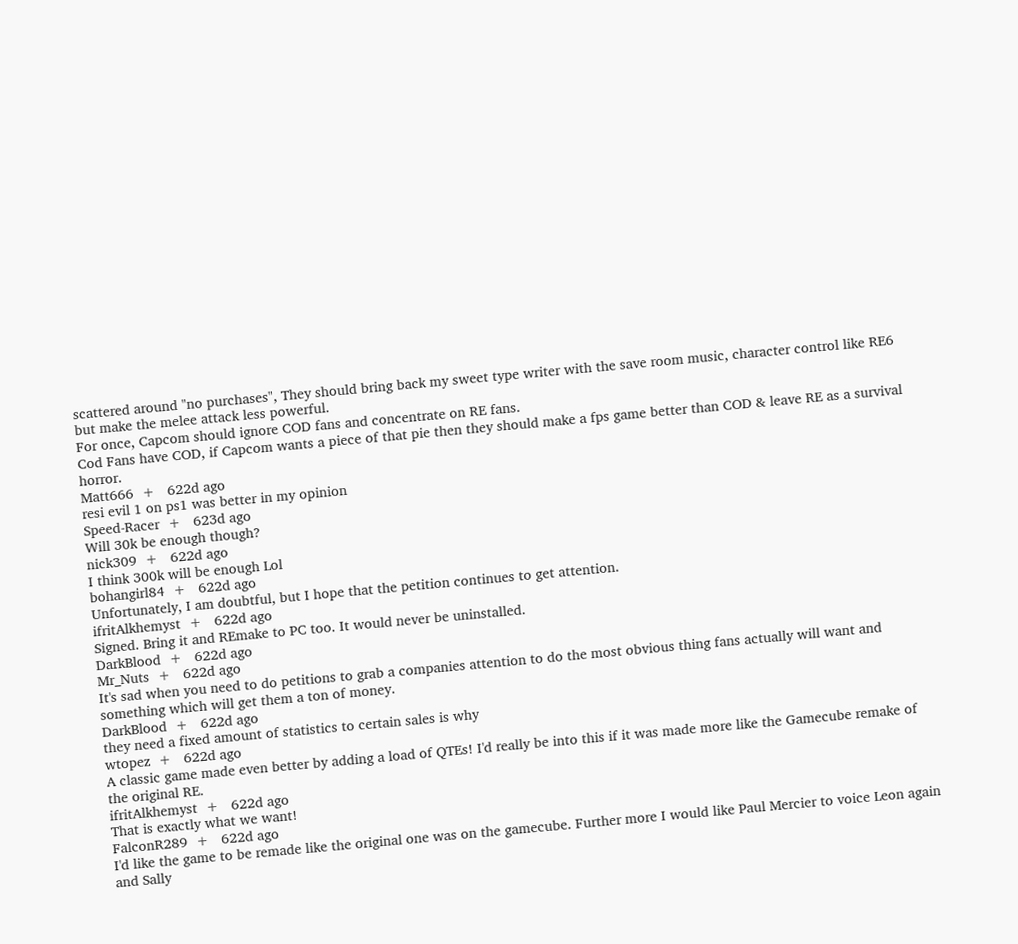scattered around "no purchases", They should bring back my sweet type writer with the save room music, character control like RE6 but make the melee attack less powerful.
For once, Capcom should ignore COD fans and concentrate on RE fans.
Cod Fans have COD, if Capcom wants a piece of that pie then they should make a fps game better than COD & leave RE as a survival horror.
Matt666  +   622d ago
resi evil 1 on ps1 was better in my opinion
Speed-Racer  +   623d ago
Will 30k be enough though?
nick309  +   622d ago
I think 300k will be enough Lol
bohangirl84  +   622d ago
Unfortunately, I am doubtful, but I hope that the petition continues to get attention.
ifritAlkhemyst  +   622d ago
Signed. Bring it and REmake to PC too. It would never be uninstalled.
DarkBlood  +   622d ago
Mr_Nuts  +   622d ago
It's sad when you need to do petitions to grab a companies attention to do the most obvious thing fans actually will want and something which will get them a ton of money.
DarkBlood  +   622d ago
they need a fixed amount of statistics to certain sales is why
wtopez  +   622d ago
A classic game made even better by adding a load of QTEs! I'd really be into this if it was made more like the Gamecube remake of the original RE.
ifritAlkhemyst  +   622d ago
That is exactly what we want!
FalconR289  +   622d ago
I'd like the game to be remade like the original one was on the gamecube. Further more I would like Paul Mercier to voice Leon again and Sally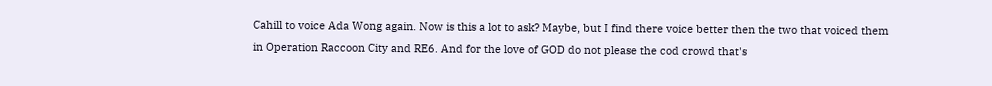Cahill to voice Ada Wong again. Now is this a lot to ask? Maybe, but I find there voice better then the two that voiced them in Operation Raccoon City and RE6. And for the love of GOD do not please the cod crowd that's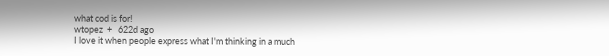what cod is for!
wtopez  +   622d ago
I love it when people express what I'm thinking in a much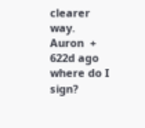clearer way.
Auron  +   622d ago
where do I sign?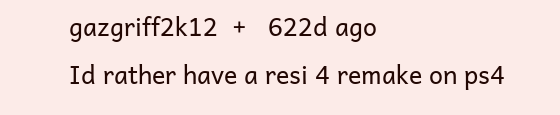gazgriff2k12  +   622d ago
Id rather have a resi 4 remake on ps4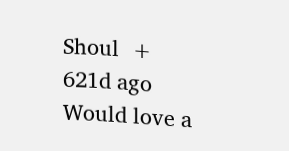Shoul  +   621d ago
Would love a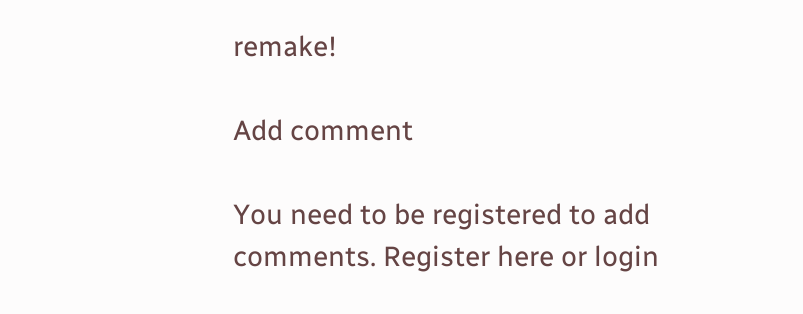remake!

Add comment

You need to be registered to add comments. Register here or login